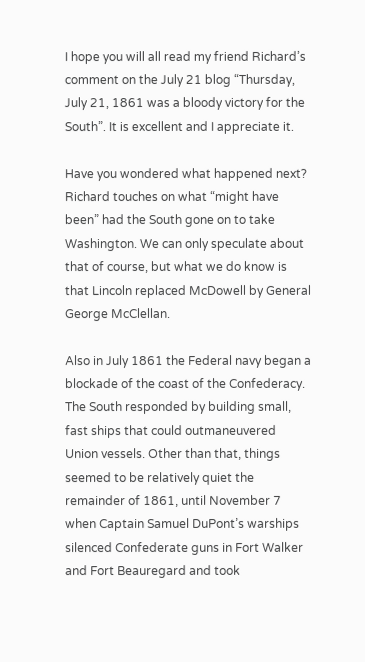I hope you will all read my friend Richard’s comment on the July 21 blog “Thursday, July 21, 1861 was a bloody victory for the South”. It is excellent and I appreciate it.

Have you wondered what happened next? Richard touches on what “might have been” had the South gone on to take Washington. We can only speculate about that of course, but what we do know is that Lincoln replaced McDowell by General George McClellan.

Also in July 1861 the Federal navy began a blockade of the coast of the Confederacy. The South responded by building small, fast ships that could outmaneuvered Union vessels. Other than that, things seemed to be relatively quiet the remainder of 1861, until November 7 when Captain Samuel DuPont’s warships silenced Confederate guns in Fort Walker and Fort Beauregard and took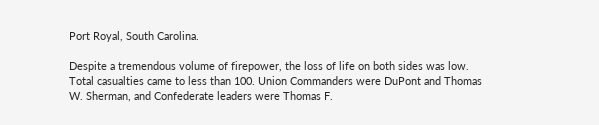Port Royal, South Carolina.

Despite a tremendous volume of firepower, the loss of life on both sides was low. Total casualties came to less than 100. Union Commanders were DuPont and Thomas W. Sherman, and Confederate leaders were Thomas F.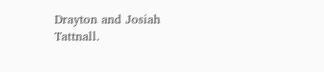Drayton and Josiah Tattnall.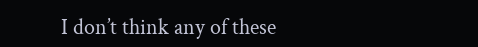I don’t think any of these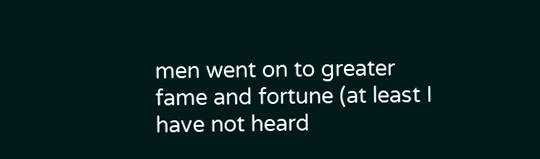men went on to greater fame and fortune (at least I have not heard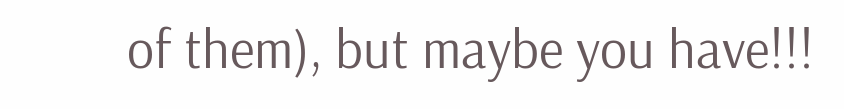of them), but maybe you have!!!